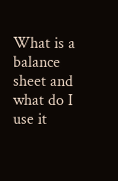What is a balance sheet and what do I use it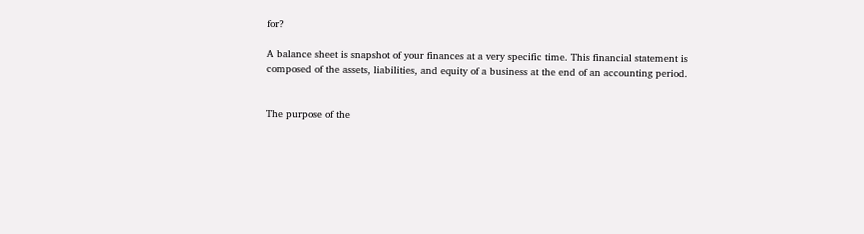for?

A balance sheet is snapshot of your finances at a very specific time. This financial statement is composed of the assets, liabilities, and equity of a business at the end of an accounting period.


The purpose of the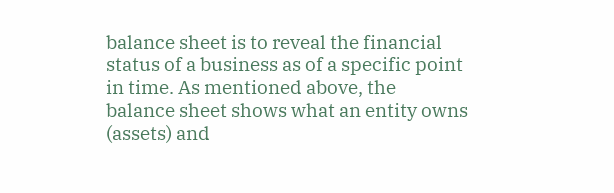balance sheet is to reveal the financial status of a business as of a specific point in time. As mentioned above, the balance sheet shows what an entity owns (assets) and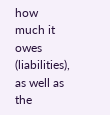how much it owes (liabilities), as well as the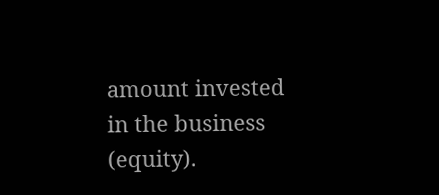amount invested in the business (equity).